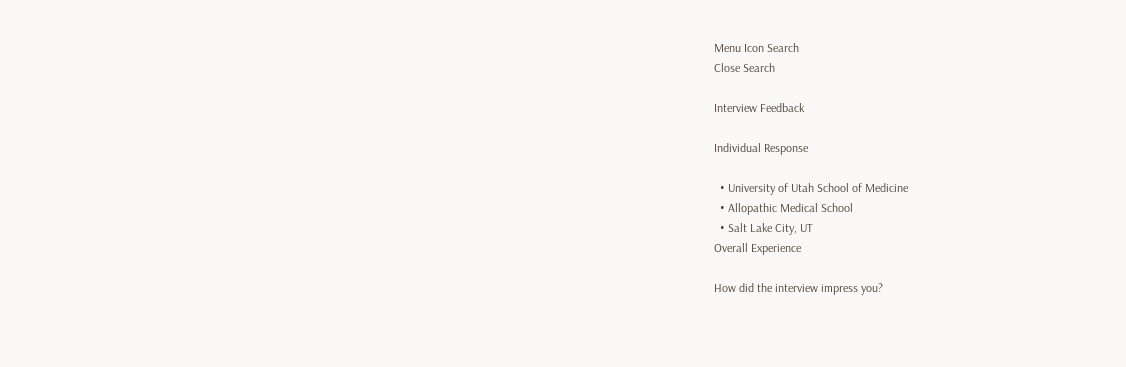Menu Icon Search
Close Search

Interview Feedback

Individual Response

  • University of Utah School of Medicine
  • Allopathic Medical School
  • Salt Lake City, UT
Overall Experience

How did the interview impress you?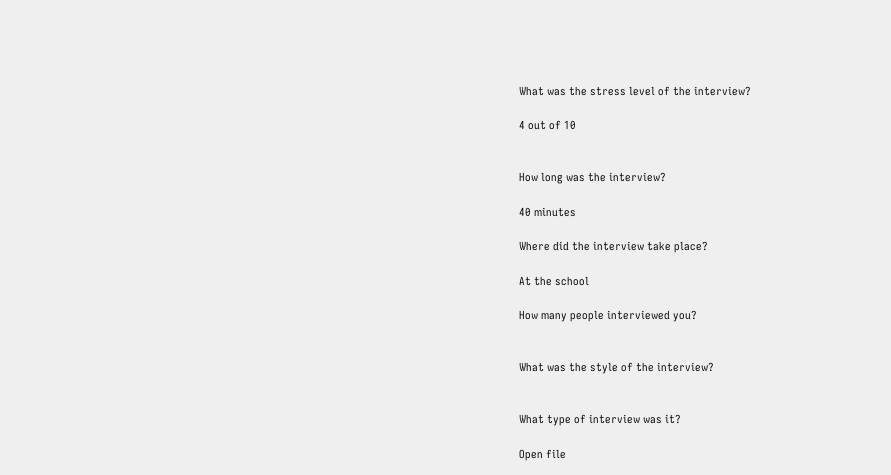What was the stress level of the interview?

4 out of 10


How long was the interview?

40 minutes

Where did the interview take place?

At the school

How many people interviewed you?


What was the style of the interview?


What type of interview was it?

Open file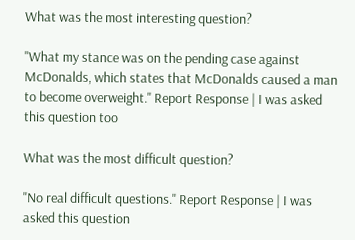What was the most interesting question?

"What my stance was on the pending case against McDonalds, which states that McDonalds caused a man to become overweight." Report Response | I was asked this question too

What was the most difficult question?

"No real difficult questions." Report Response | I was asked this question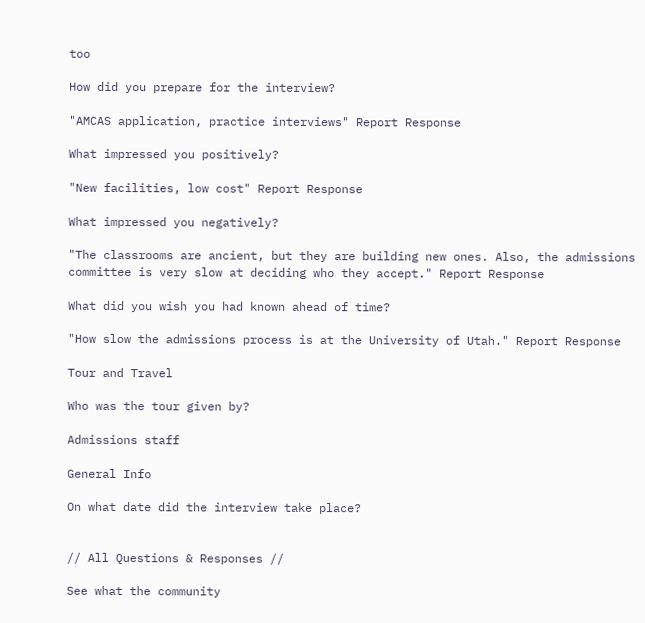too

How did you prepare for the interview?

"AMCAS application, practice interviews" Report Response

What impressed you positively?

"New facilities, low cost" Report Response

What impressed you negatively?

"The classrooms are ancient, but they are building new ones. Also, the admissions committee is very slow at deciding who they accept." Report Response

What did you wish you had known ahead of time?

"How slow the admissions process is at the University of Utah." Report Response

Tour and Travel

Who was the tour given by?

Admissions staff

General Info

On what date did the interview take place?


// All Questions & Responses //

See what the community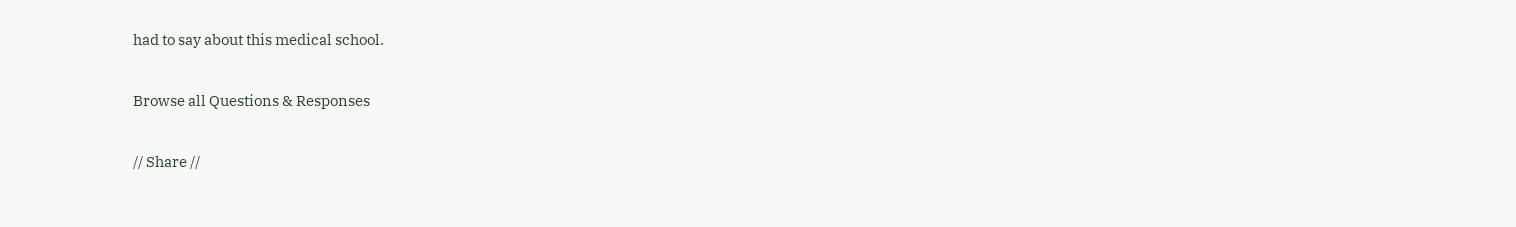had to say about this medical school.

Browse all Questions & Responses

// Share //